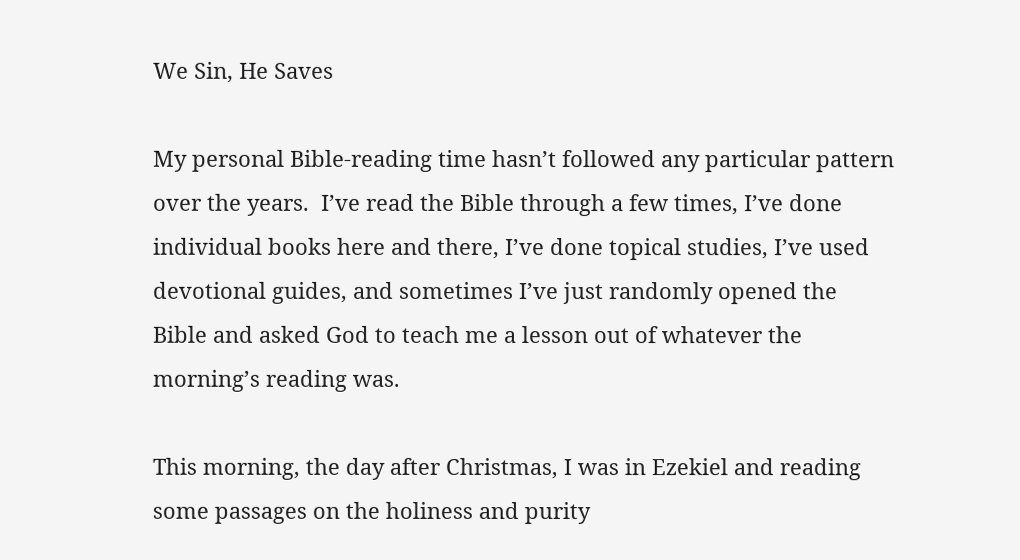We Sin, He Saves

My personal Bible-reading time hasn’t followed any particular pattern over the years.  I’ve read the Bible through a few times, I’ve done individual books here and there, I’ve done topical studies, I’ve used devotional guides, and sometimes I’ve just randomly opened the Bible and asked God to teach me a lesson out of whatever the morning’s reading was.

This morning, the day after Christmas, I was in Ezekiel and reading some passages on the holiness and purity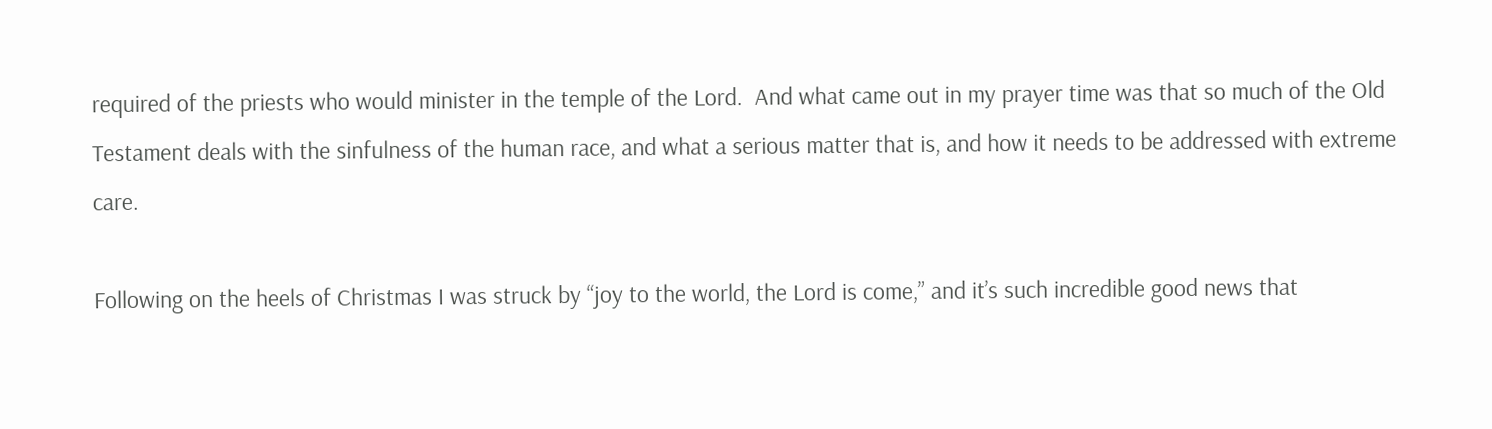required of the priests who would minister in the temple of the Lord.  And what came out in my prayer time was that so much of the Old Testament deals with the sinfulness of the human race, and what a serious matter that is, and how it needs to be addressed with extreme care.

Following on the heels of Christmas I was struck by “joy to the world, the Lord is come,” and it’s such incredible good news that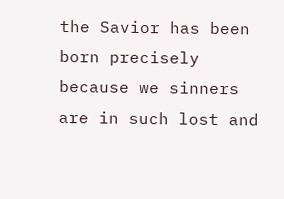the Savior has been born precisely because we sinners are in such lost and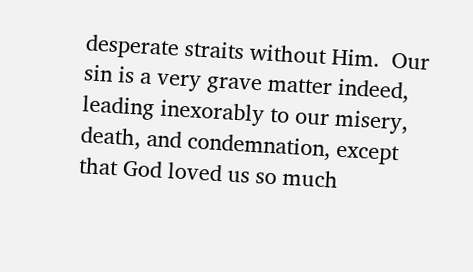desperate straits without Him.  Our sin is a very grave matter indeed, leading inexorably to our misery, death, and condemnation, except that God loved us so much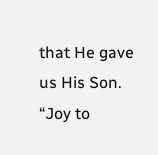that He gave us His Son.  “Joy to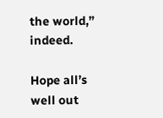the world,” indeed.

Hope all’s well out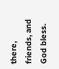there, friends, and God bless.